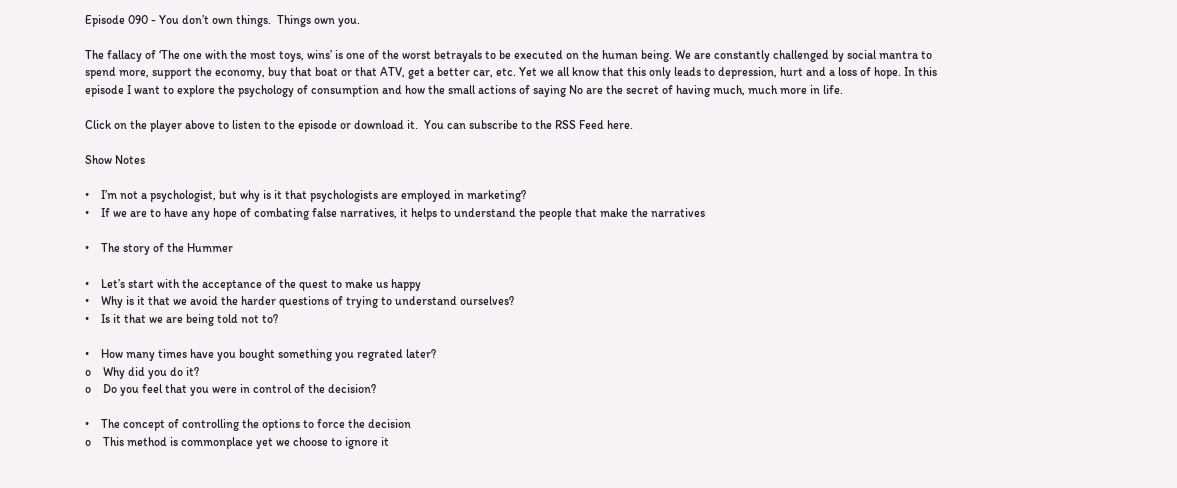Episode 090 - You don’t own things.  Things own you.

The fallacy of ‘The one with the most toys, wins’ is one of the worst betrayals to be executed on the human being. We are constantly challenged by social mantra to spend more, support the economy, buy that boat or that ATV, get a better car, etc. Yet we all know that this only leads to depression, hurt and a loss of hope. In this episode I want to explore the psychology of consumption and how the small actions of saying No are the secret of having much, much more in life.

Click on the player above to listen to the episode or download it.  You can subscribe to the RSS Feed here.

Show Notes

•    I’m not a psychologist, but why is it that psychologists are employed in marketing?
•    If we are to have any hope of combating false narratives, it helps to understand the people that make the narratives

•    The story of the Hummer

•    Let’s start with the acceptance of the quest to make us happy
•    Why is it that we avoid the harder questions of trying to understand ourselves?
•    Is it that we are being told not to?

•    How many times have you bought something you regrated later?
o    Why did you do it?
o    Do you feel that you were in control of the decision?

•    The concept of controlling the options to force the decision
o    This method is commonplace yet we choose to ignore it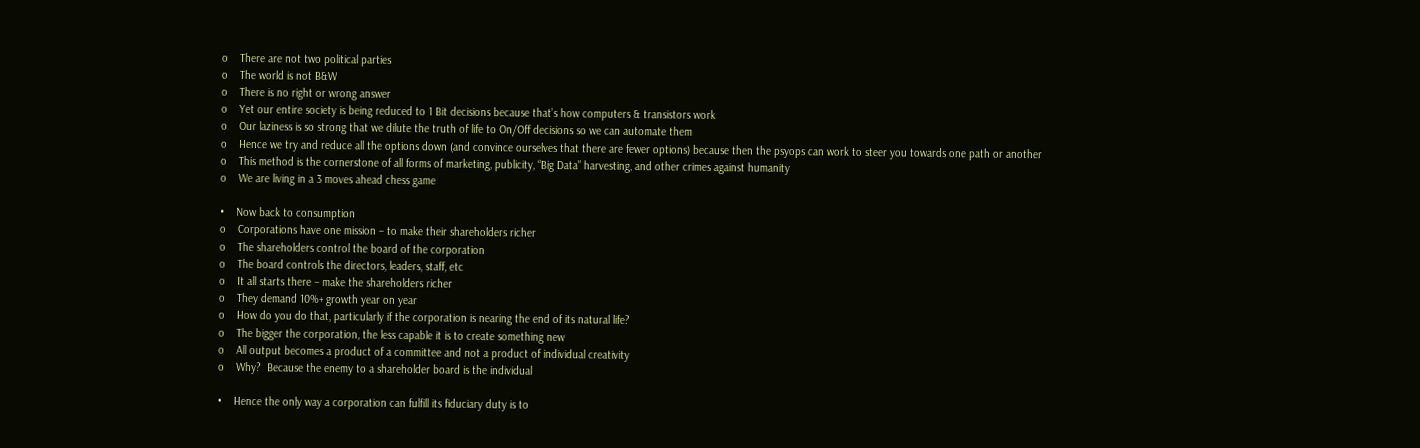o    There are not two political parties
o    The world is not B&W
o    There is no right or wrong answer
o    Yet our entire society is being reduced to 1 Bit decisions because that’s how computers & transistors work
o    Our laziness is so strong that we dilute the truth of life to On/Off decisions so we can automate them
o    Hence we try and reduce all the options down (and convince ourselves that there are fewer options) because then the psyops can work to steer you towards one path or another
o    This method is the cornerstone of all forms of marketing, publicity, “Big Data” harvesting, and other crimes against humanity
o    We are living in a 3 moves ahead chess game

•    Now back to consumption
o    Corporations have one mission – to make their shareholders richer
o    The shareholders control the board of the corporation
o    The board controls the directors, leaders, staff, etc
o    It all starts there – make the shareholders richer
o    They demand 10%+ growth year on year
o    How do you do that, particularly if the corporation is nearing the end of its natural life?
o    The bigger the corporation, the less capable it is to create something new
o    All output becomes a product of a committee and not a product of individual creativity
o    Why?  Because the enemy to a shareholder board is the individual

•    Hence the only way a corporation can fulfill its fiduciary duty is to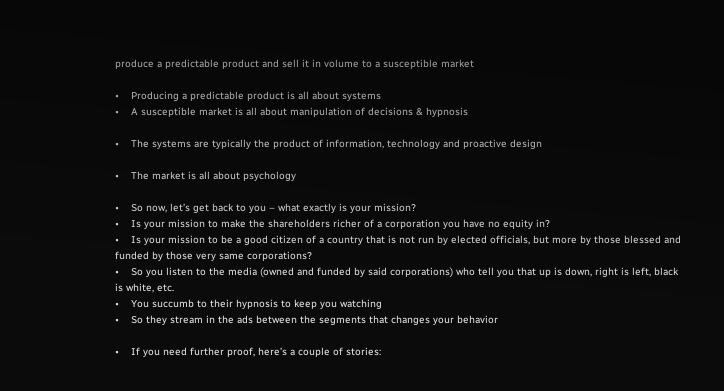produce a predictable product and sell it in volume to a susceptible market

•    Producing a predictable product is all about systems
•    A susceptible market is all about manipulation of decisions & hypnosis

•    The systems are typically the product of information, technology and proactive design

•    The market is all about psychology

•    So now, let’s get back to you – what exactly is your mission?
•    Is your mission to make the shareholders richer of a corporation you have no equity in?
•    Is your mission to be a good citizen of a country that is not run by elected officials, but more by those blessed and funded by those very same corporations?
•    So you listen to the media (owned and funded by said corporations) who tell you that up is down, right is left, black is white, etc.
•    You succumb to their hypnosis to keep you watching
•    So they stream in the ads between the segments that changes your behavior

•    If you need further proof, here’s a couple of stories: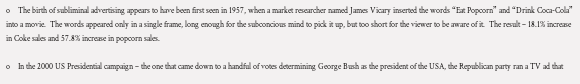o    The birth of subliminal advertising appears to have been first seen in 1957, when a market researcher named James Vicary inserted the words “Eat Popcorn” and “Drink Coca-Cola” into a movie.  The words appeared only in a single frame, long enough for the subconcious mind to pick it up, but too short for the viewer to be aware of it.  The result – 18.1% increase in Coke sales and 57.8% increase in popcorn sales.

o    In the 2000 US Presidential campaign – the one that came down to a handful of votes determining George Bush as the president of the USA, the Republican party ran a TV ad that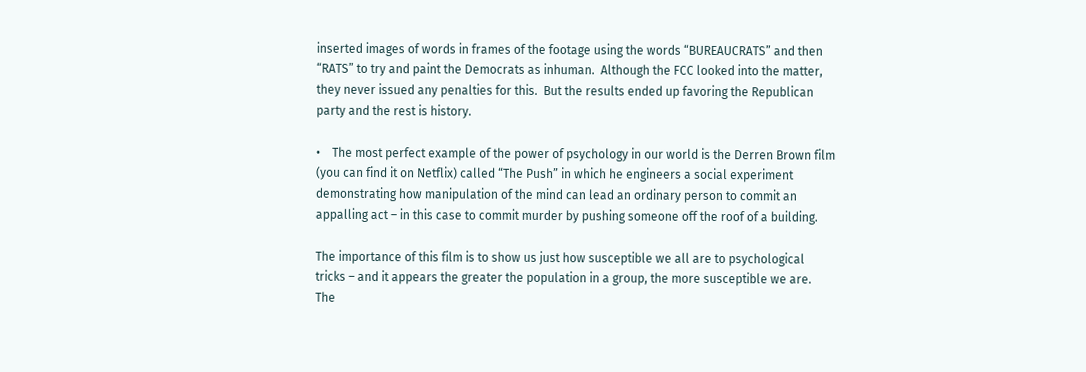inserted images of words in frames of the footage using the words “BUREAUCRATS” and then “RATS” to try and paint the Democrats as inhuman.  Although the FCC looked into the matter, they never issued any penalties for this.  But the results ended up favoring the Republican party and the rest is history.

•    The most perfect example of the power of psychology in our world is the Derren Brown film (you can find it on Netflix) called “The Push” in which he engineers a social experiment demonstrating how manipulation of the mind can lead an ordinary person to commit an appalling act – in this case to commit murder by pushing someone off the roof of a building.

The importance of this film is to show us just how susceptible we all are to psychological tricks – and it appears the greater the population in a group, the more susceptible we are.  The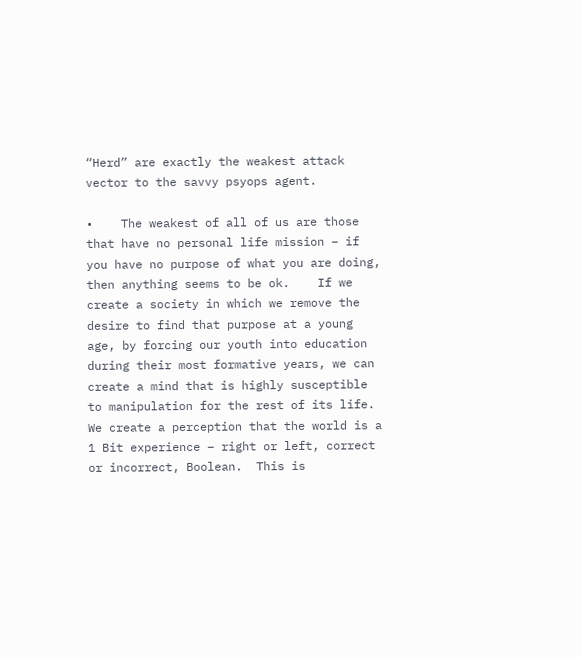“Herd” are exactly the weakest attack vector to the savvy psyops agent.

•    The weakest of all of us are those that have no personal life mission – if you have no purpose of what you are doing, then anything seems to be ok.    If we create a society in which we remove the desire to find that purpose at a young age, by forcing our youth into education during their most formative years, we can create a mind that is highly susceptible to manipulation for the rest of its life.  We create a perception that the world is a 1 Bit experience – right or left, correct or incorrect, Boolean.  This is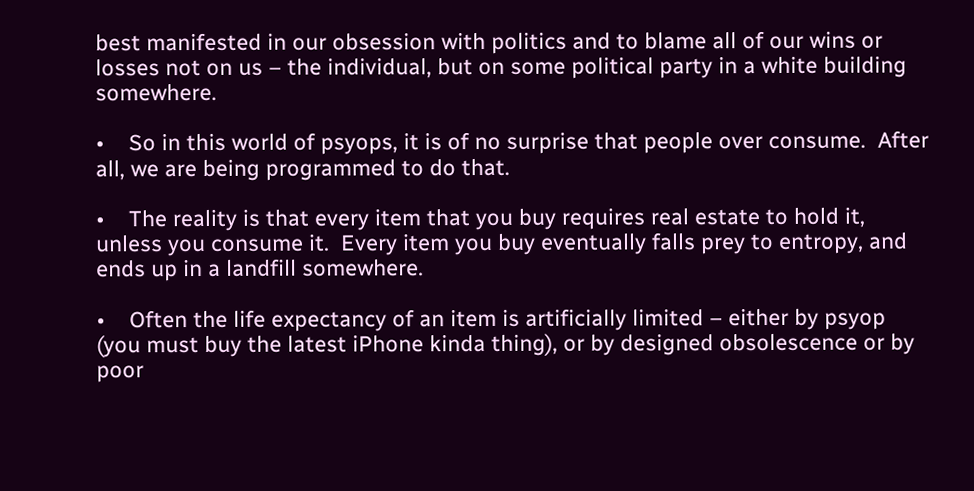best manifested in our obsession with politics and to blame all of our wins or losses not on us – the individual, but on some political party in a white building somewhere.

•    So in this world of psyops, it is of no surprise that people over consume.  After all, we are being programmed to do that.

•    The reality is that every item that you buy requires real estate to hold it, unless you consume it.  Every item you buy eventually falls prey to entropy, and ends up in a landfill somewhere.

•    Often the life expectancy of an item is artificially limited – either by psyop (you must buy the latest iPhone kinda thing), or by designed obsolescence or by poor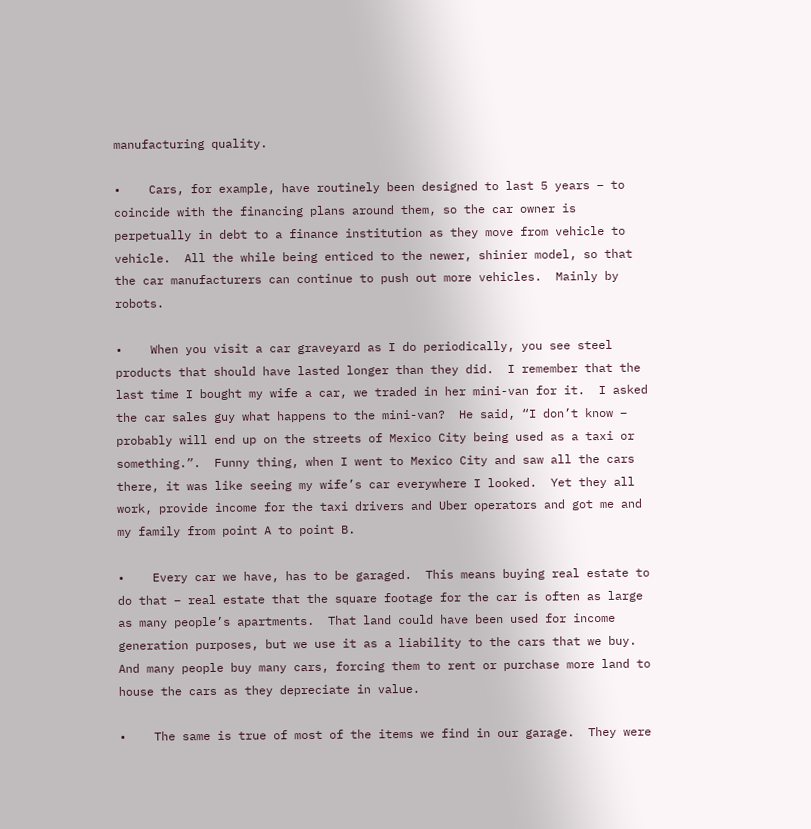manufacturing quality.

•    Cars, for example, have routinely been designed to last 5 years – to coincide with the financing plans around them, so the car owner is perpetually in debt to a finance institution as they move from vehicle to vehicle.  All the while being enticed to the newer, shinier model, so that the car manufacturers can continue to push out more vehicles.  Mainly by robots.

•    When you visit a car graveyard as I do periodically, you see steel products that should have lasted longer than they did.  I remember that the last time I bought my wife a car, we traded in her mini-van for it.  I asked the car sales guy what happens to the mini-van?  He said, “I don’t know – probably will end up on the streets of Mexico City being used as a taxi or something.”.  Funny thing, when I went to Mexico City and saw all the cars there, it was like seeing my wife’s car everywhere I looked.  Yet they all work, provide income for the taxi drivers and Uber operators and got me and my family from point A to point B.

•    Every car we have, has to be garaged.  This means buying real estate to do that – real estate that the square footage for the car is often as large as many people’s apartments.  That land could have been used for income generation purposes, but we use it as a liability to the cars that we buy.  And many people buy many cars, forcing them to rent or purchase more land to house the cars as they depreciate in value.

•    The same is true of most of the items we find in our garage.  They were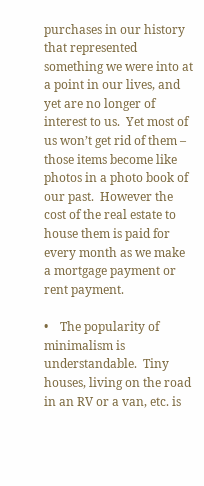purchases in our history that represented something we were into at a point in our lives, and yet are no longer of interest to us.  Yet most of us won’t get rid of them – those items become like photos in a photo book of our past.  However the cost of the real estate to house them is paid for every month as we make a mortgage payment or rent payment.

•    The popularity of minimalism is understandable.  Tiny houses, living on the road in an RV or a van, etc. is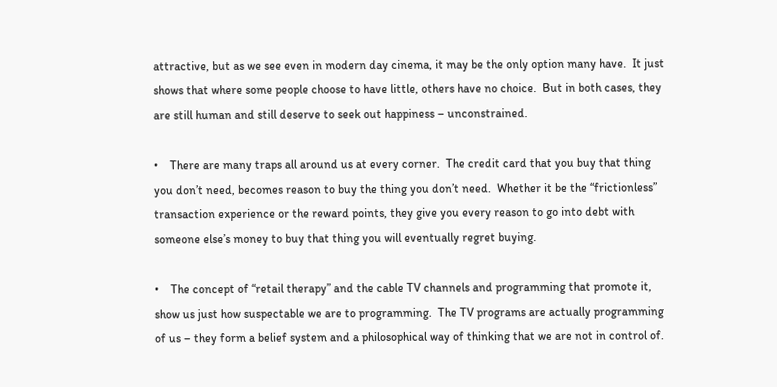attractive, but as we see even in modern day cinema, it may be the only option many have.  It just shows that where some people choose to have little, others have no choice.  But in both cases, they are still human and still deserve to seek out happiness – unconstrained.

•    There are many traps all around us at every corner.  The credit card that you buy that thing you don’t need, becomes reason to buy the thing you don’t need.  Whether it be the “frictionless” transaction experience or the reward points, they give you every reason to go into debt with someone else’s money to buy that thing you will eventually regret buying.

•    The concept of “retail therapy” and the cable TV channels and programming that promote it, show us just how suspectable we are to programming.  The TV programs are actually programming of us – they form a belief system and a philosophical way of thinking that we are not in control of.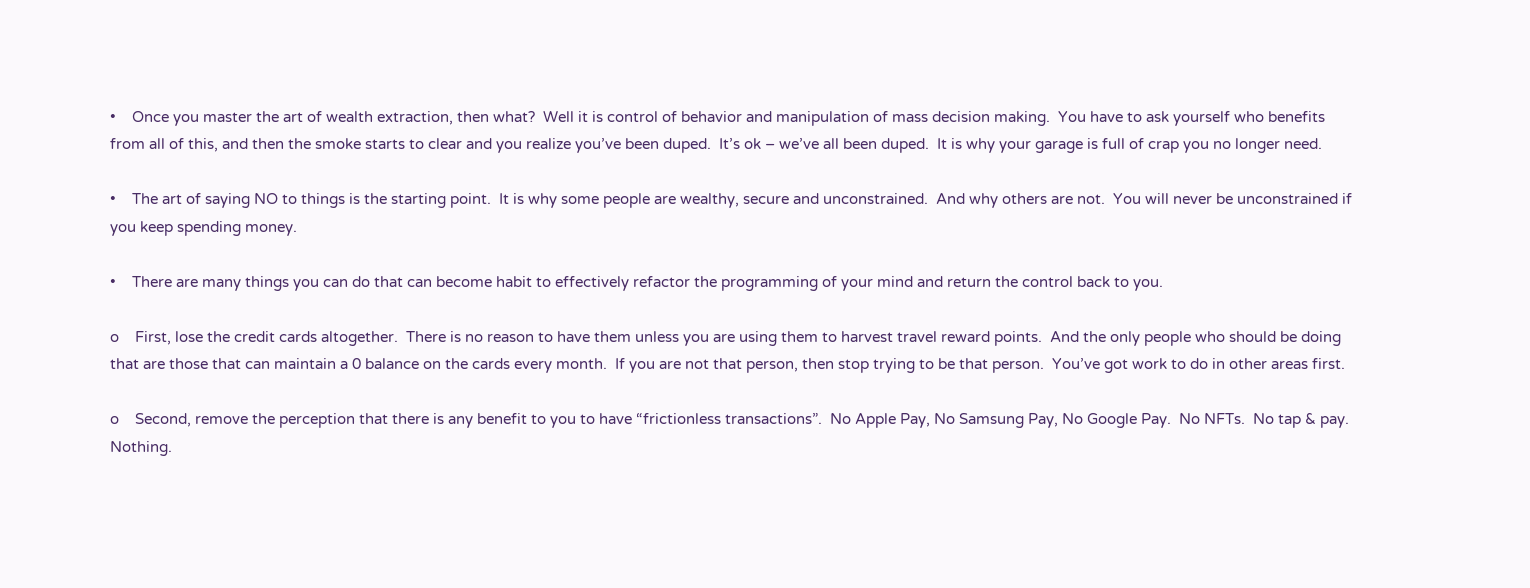•    Once you master the art of wealth extraction, then what?  Well it is control of behavior and manipulation of mass decision making.  You have to ask yourself who benefits from all of this, and then the smoke starts to clear and you realize you’ve been duped.  It’s ok – we’ve all been duped.  It is why your garage is full of crap you no longer need.

•    The art of saying NO to things is the starting point.  It is why some people are wealthy, secure and unconstrained.  And why others are not.  You will never be unconstrained if you keep spending money.

•    There are many things you can do that can become habit to effectively refactor the programming of your mind and return the control back to you.

o    First, lose the credit cards altogether.  There is no reason to have them unless you are using them to harvest travel reward points.  And the only people who should be doing that are those that can maintain a 0 balance on the cards every month.  If you are not that person, then stop trying to be that person.  You’ve got work to do in other areas first.

o    Second, remove the perception that there is any benefit to you to have “frictionless transactions”.  No Apple Pay, No Samsung Pay, No Google Pay.  No NFTs.  No tap & pay.  Nothing.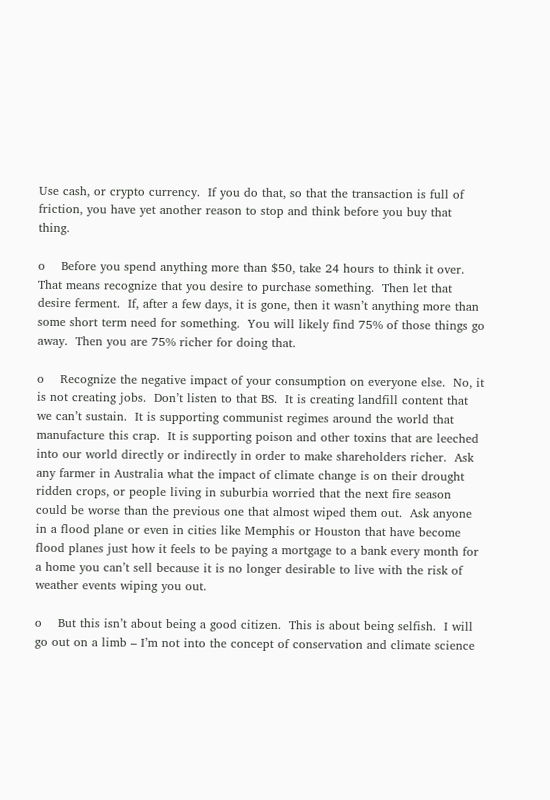Use cash, or crypto currency.  If you do that, so that the transaction is full of friction, you have yet another reason to stop and think before you buy that thing.

o    Before you spend anything more than $50, take 24 hours to think it over.  That means recognize that you desire to purchase something.  Then let that desire ferment.  If, after a few days, it is gone, then it wasn’t anything more than some short term need for something.  You will likely find 75% of those things go away.  Then you are 75% richer for doing that.

o    Recognize the negative impact of your consumption on everyone else.  No, it is not creating jobs.  Don’t listen to that BS.  It is creating landfill content that we can’t sustain.  It is supporting communist regimes around the world that manufacture this crap.  It is supporting poison and other toxins that are leeched into our world directly or indirectly in order to make shareholders richer.  Ask any farmer in Australia what the impact of climate change is on their drought ridden crops, or people living in suburbia worried that the next fire season could be worse than the previous one that almost wiped them out.  Ask anyone in a flood plane or even in cities like Memphis or Houston that have become flood planes just how it feels to be paying a mortgage to a bank every month for a home you can’t sell because it is no longer desirable to live with the risk of weather events wiping you out.

o    But this isn’t about being a good citizen.  This is about being selfish.  I will go out on a limb – I’m not into the concept of conservation and climate science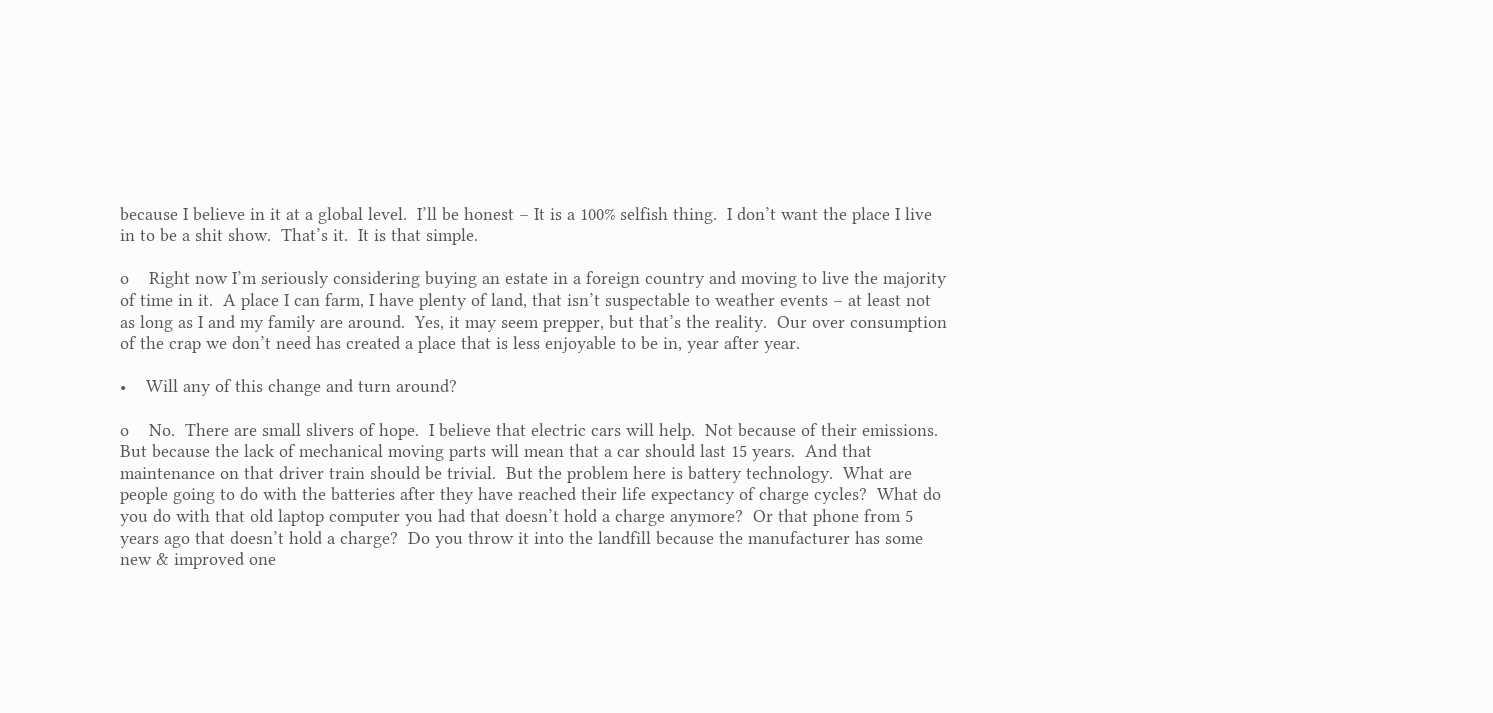because I believe in it at a global level.  I’ll be honest – It is a 100% selfish thing.  I don’t want the place I live in to be a shit show.  That’s it.  It is that simple.

o    Right now I’m seriously considering buying an estate in a foreign country and moving to live the majority of time in it.  A place I can farm, I have plenty of land, that isn’t suspectable to weather events – at least not as long as I and my family are around.  Yes, it may seem prepper, but that’s the reality.  Our over consumption of the crap we don’t need has created a place that is less enjoyable to be in, year after year.

•    Will any of this change and turn around?

o    No.  There are small slivers of hope.  I believe that electric cars will help.  Not because of their emissions.  But because the lack of mechanical moving parts will mean that a car should last 15 years.  And that maintenance on that driver train should be trivial.  But the problem here is battery technology.  What are people going to do with the batteries after they have reached their life expectancy of charge cycles?  What do you do with that old laptop computer you had that doesn’t hold a charge anymore?  Or that phone from 5 years ago that doesn’t hold a charge?  Do you throw it into the landfill because the manufacturer has some new & improved one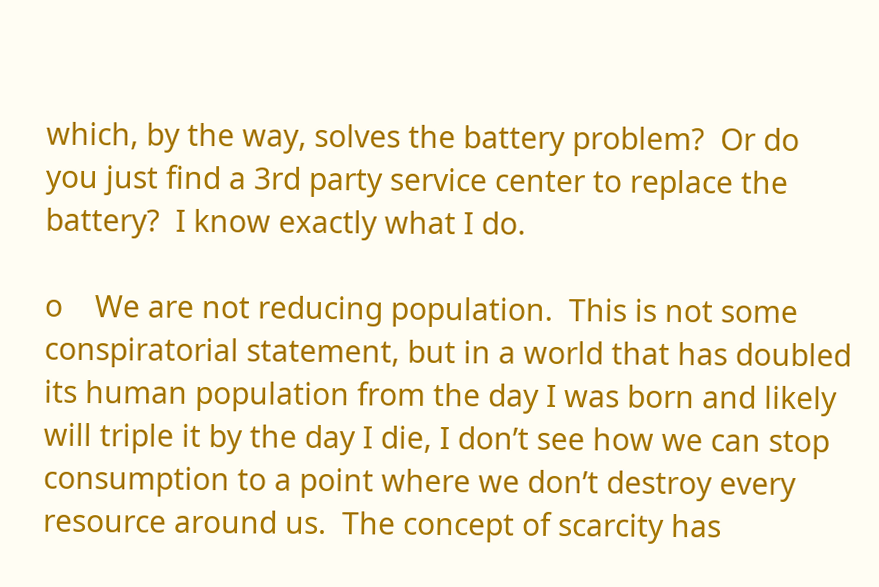which, by the way, solves the battery problem?  Or do you just find a 3rd party service center to replace the battery?  I know exactly what I do.

o    We are not reducing population.  This is not some conspiratorial statement, but in a world that has doubled its human population from the day I was born and likely will triple it by the day I die, I don’t see how we can stop consumption to a point where we don’t destroy every resource around us.  The concept of scarcity has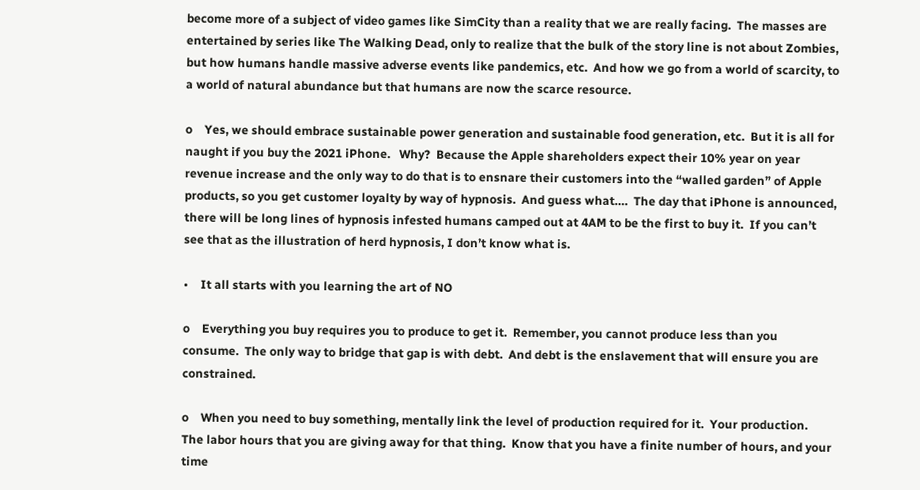become more of a subject of video games like SimCity than a reality that we are really facing.  The masses are entertained by series like The Walking Dead, only to realize that the bulk of the story line is not about Zombies, but how humans handle massive adverse events like pandemics, etc.  And how we go from a world of scarcity, to a world of natural abundance but that humans are now the scarce resource.

o    Yes, we should embrace sustainable power generation and sustainable food generation, etc.  But it is all for naught if you buy the 2021 iPhone.   Why?  Because the Apple shareholders expect their 10% year on year revenue increase and the only way to do that is to ensnare their customers into the “walled garden” of Apple products, so you get customer loyalty by way of hypnosis.  And guess what….  The day that iPhone is announced, there will be long lines of hypnosis infested humans camped out at 4AM to be the first to buy it.  If you can’t see that as the illustration of herd hypnosis, I don’t know what is.

•    It all starts with you learning the art of NO

o    Everything you buy requires you to produce to get it.  Remember, you cannot produce less than you consume.  The only way to bridge that gap is with debt.  And debt is the enslavement that will ensure you are constrained.

o    When you need to buy something, mentally link the level of production required for it.  Your production.  The labor hours that you are giving away for that thing.  Know that you have a finite number of hours, and your time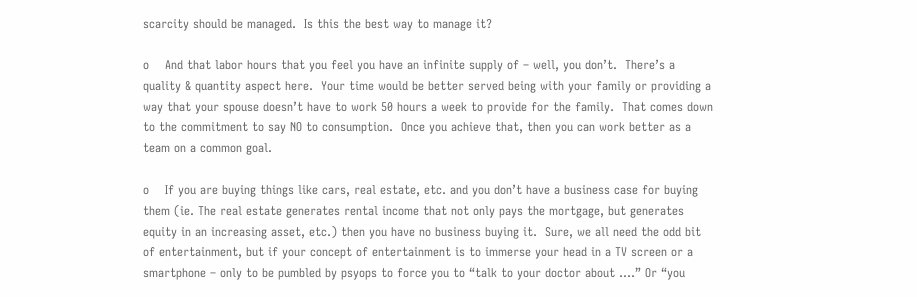scarcity should be managed.  Is this the best way to manage it?

o    And that labor hours that you feel you have an infinite supply of – well, you don’t.  There’s a quality & quantity aspect here.  Your time would be better served being with your family or providing a way that your spouse doesn’t have to work 50 hours a week to provide for the family.  That comes down to the commitment to say NO to consumption.  Once you achieve that, then you can work better as a team on a common goal.

o    If you are buying things like cars, real estate, etc. and you don’t have a business case for buying them (ie. The real estate generates rental income that not only pays the mortgage, but generates equity in an increasing asset, etc.) then you have no business buying it.  Sure, we all need the odd bit of entertainment, but if your concept of entertainment is to immerse your head in a TV screen or a smartphone – only to be pumbled by psyops to force you to “talk to your doctor about ….” Or “you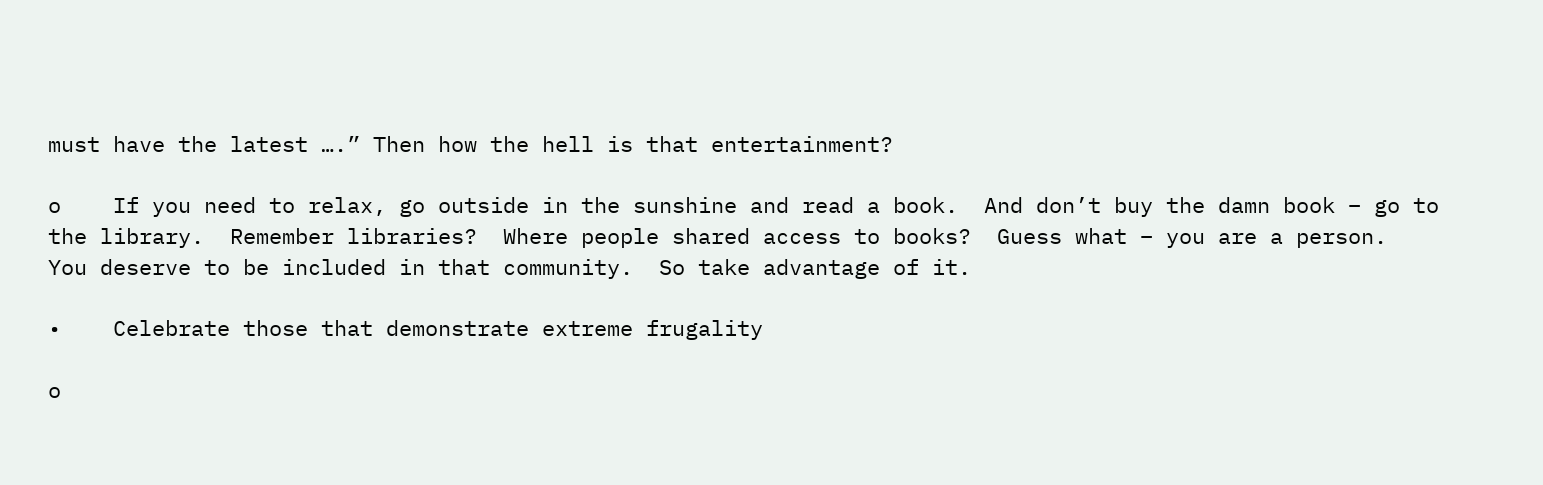must have the latest ….” Then how the hell is that entertainment?

o    If you need to relax, go outside in the sunshine and read a book.  And don’t buy the damn book – go to the library.  Remember libraries?  Where people shared access to books?  Guess what – you are a person.  You deserve to be included in that community.  So take advantage of it.

•    Celebrate those that demonstrate extreme frugality

o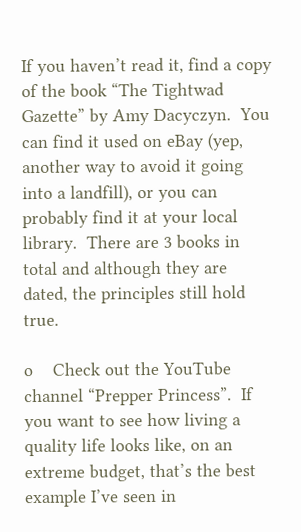If you haven’t read it, find a copy of the book “The Tightwad Gazette” by Amy Dacyczyn.  You can find it used on eBay (yep, another way to avoid it going into a landfill), or you can probably find it at your local library.  There are 3 books in total and although they are dated, the principles still hold true.

o    Check out the YouTube channel “Prepper Princess”.  If you want to see how living a quality life looks like, on an extreme budget, that’s the best example I’ve seen in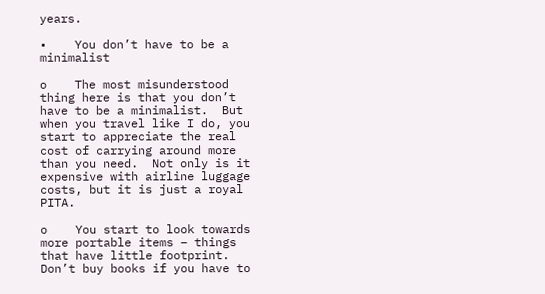years.

•    You don’t have to be a minimalist

o    The most misunderstood thing here is that you don’t have to be a minimalist.  But when you travel like I do, you start to appreciate the real cost of carrying around more than you need.  Not only is it expensive with airline luggage costs, but it is just a royal PITA.

o    You start to look towards more portable items – things that have little footprint.  Don’t buy books if you have to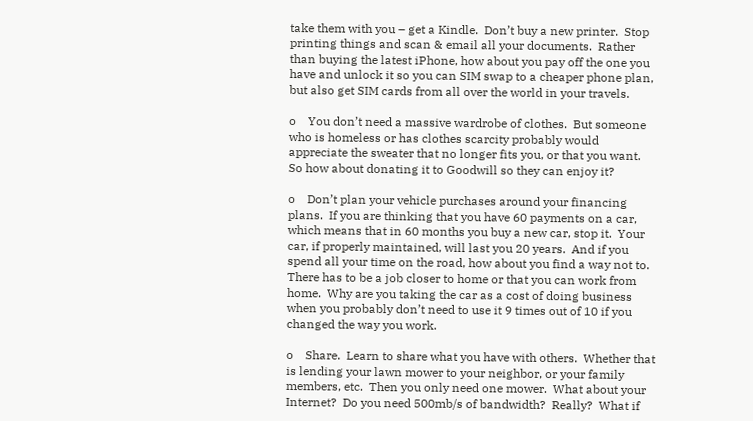take them with you – get a Kindle.  Don’t buy a new printer.  Stop printing things and scan & email all your documents.  Rather than buying the latest iPhone, how about you pay off the one you have and unlock it so you can SIM swap to a cheaper phone plan, but also get SIM cards from all over the world in your travels.

o    You don’t need a massive wardrobe of clothes.  But someone who is homeless or has clothes scarcity probably would appreciate the sweater that no longer fits you, or that you want.  So how about donating it to Goodwill so they can enjoy it?

o    Don’t plan your vehicle purchases around your financing plans.  If you are thinking that you have 60 payments on a car, which means that in 60 months you buy a new car, stop it.  Your car, if properly maintained, will last you 20 years.  And if you spend all your time on the road, how about you find a way not to.  There has to be a job closer to home or that you can work from home.  Why are you taking the car as a cost of doing business when you probably don’t need to use it 9 times out of 10 if you changed the way you work.

o    Share.  Learn to share what you have with others.  Whether that is lending your lawn mower to your neighbor, or your family members, etc.  Then you only need one mower.  What about your Internet?  Do you need 500mb/s of bandwidth?  Really?  What if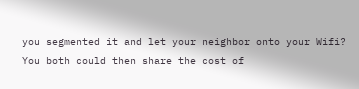you segmented it and let your neighbor onto your Wifi?  You both could then share the cost of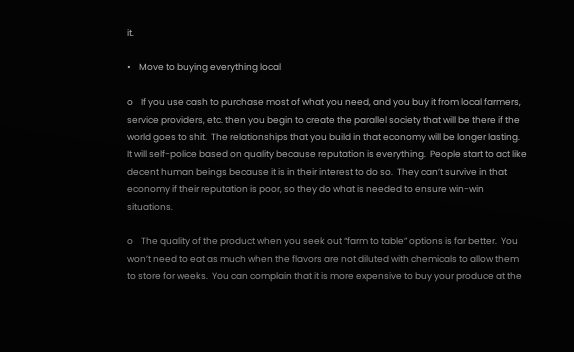it.

•    Move to buying everything local

o    If you use cash to purchase most of what you need, and you buy it from local farmers, service providers, etc. then you begin to create the parallel society that will be there if the world goes to shit.  The relationships that you build in that economy will be longer lasting.  It will self-police based on quality because reputation is everything.  People start to act like decent human beings because it is in their interest to do so.  They can’t survive in that economy if their reputation is poor, so they do what is needed to ensure win-win situations.

o    The quality of the product when you seek out “farm to table” options is far better.  You won’t need to eat as much when the flavors are not diluted with chemicals to allow them to store for weeks.  You can complain that it is more expensive to buy your produce at the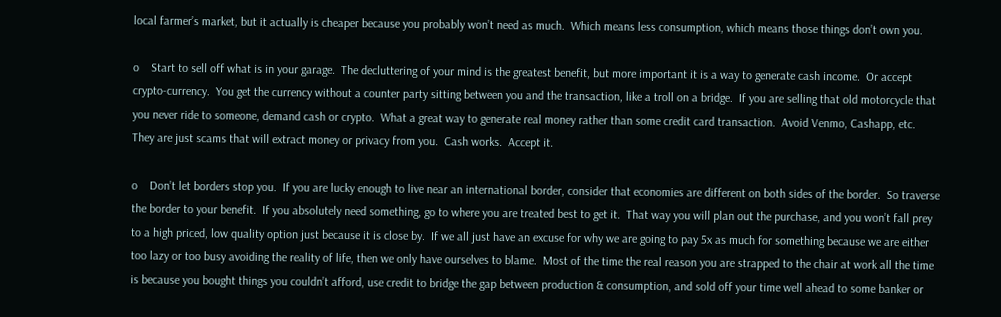local farmer’s market, but it actually is cheaper because you probably won’t need as much.  Which means less consumption, which means those things don’t own you.

o    Start to sell off what is in your garage.  The decluttering of your mind is the greatest benefit, but more important it is a way to generate cash income.  Or accept crypto-currency.  You get the currency without a counter party sitting between you and the transaction, like a troll on a bridge.  If you are selling that old motorcycle that you never ride to someone, demand cash or crypto.  What a great way to generate real money rather than some credit card transaction.  Avoid Venmo, Cashapp, etc.  They are just scams that will extract money or privacy from you.  Cash works.  Accept it.

o    Don’t let borders stop you.  If you are lucky enough to live near an international border, consider that economies are different on both sides of the border.  So traverse the border to your benefit.  If you absolutely need something, go to where you are treated best to get it.  That way you will plan out the purchase, and you won’t fall prey to a high priced, low quality option just because it is close by.  If we all just have an excuse for why we are going to pay 5x as much for something because we are either too lazy or too busy avoiding the reality of life, then we only have ourselves to blame.  Most of the time the real reason you are strapped to the chair at work all the time is because you bought things you couldn’t afford, use credit to bridge the gap between production & consumption, and sold off your time well ahead to some banker or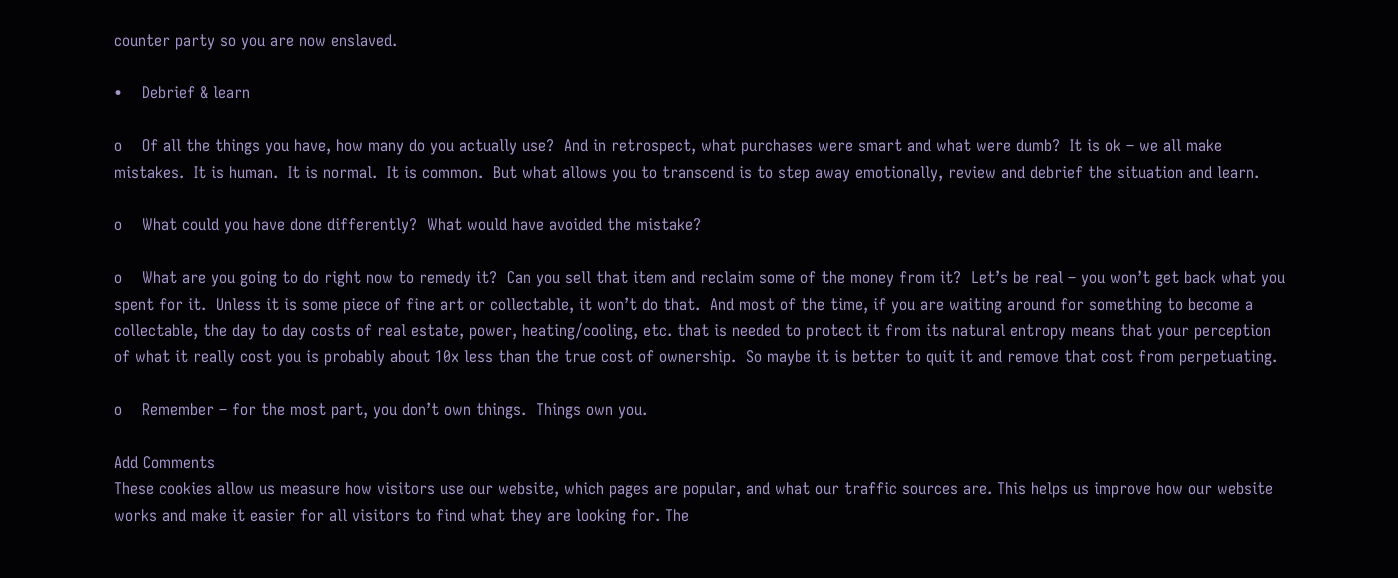counter party so you are now enslaved.

•    Debrief & learn

o    Of all the things you have, how many do you actually use?  And in retrospect, what purchases were smart and what were dumb?  It is ok – we all make mistakes.  It is human.  It is normal.  It is common.  But what allows you to transcend is to step away emotionally, review and debrief the situation and learn.

o    What could you have done differently?  What would have avoided the mistake?

o    What are you going to do right now to remedy it?  Can you sell that item and reclaim some of the money from it?  Let’s be real – you won’t get back what you spent for it.  Unless it is some piece of fine art or collectable, it won’t do that.  And most of the time, if you are waiting around for something to become a collectable, the day to day costs of real estate, power, heating/cooling, etc. that is needed to protect it from its natural entropy means that your perception of what it really cost you is probably about 10x less than the true cost of ownership.  So maybe it is better to quit it and remove that cost from perpetuating.

o    Remember – for the most part, you don’t own things.  Things own you.

Add Comments
These cookies allow us measure how visitors use our website, which pages are popular, and what our traffic sources are. This helps us improve how our website works and make it easier for all visitors to find what they are looking for. The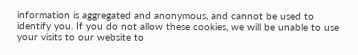information is aggregated and anonymous, and cannot be used to identify you. If you do not allow these cookies, we will be unable to use your visits to our website to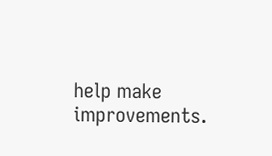help make improvements.